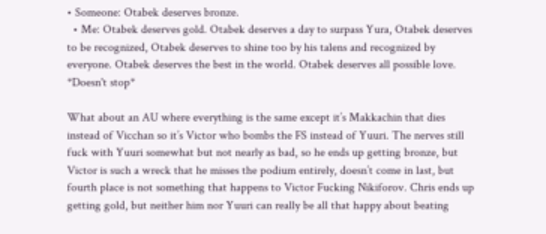• Someone: Otabek deserves bronze.
  • Me: Otabek deserves gold. Otabek deserves a day to surpass Yura, Otabek deserves to be recognized, Otabek deserves to shine too by his talens and recognized by everyone. Otabek deserves the best in the world. Otabek deserves all possible love. *Doesn't stop*

What about an AU where everything is the same except it’s Makkachin that dies instead of Vicchan so it’s Victor who bombs the FS instead of Yuuri. The nerves still fuck with Yuuri somewhat but not nearly as bad, so he ends up getting bronze, but Victor is such a wreck that he misses the podium entirely, doesn’t come in last, but fourth place is not something that happens to Victor Fucking Nikiforov. Chris ends up getting gold, but neither him nor Yuuri can really be all that happy about beating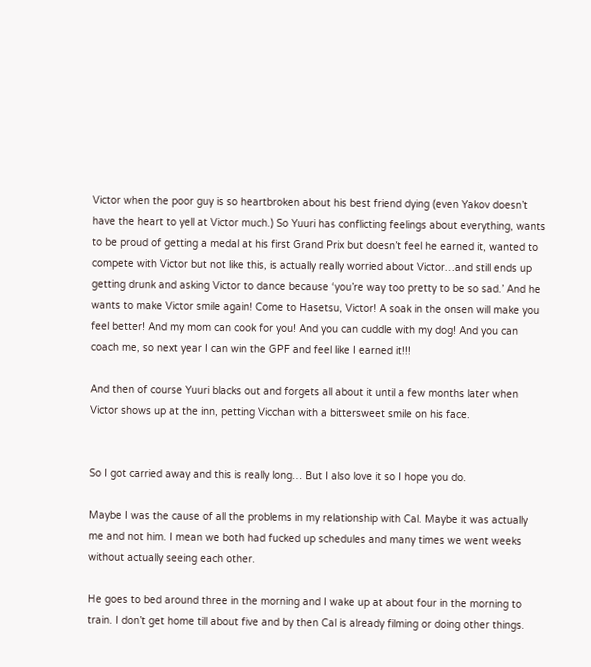Victor when the poor guy is so heartbroken about his best friend dying (even Yakov doesn’t have the heart to yell at Victor much.) So Yuuri has conflicting feelings about everything, wants to be proud of getting a medal at his first Grand Prix but doesn’t feel he earned it, wanted to compete with Victor but not like this, is actually really worried about Victor…and still ends up getting drunk and asking Victor to dance because ‘you’re way too pretty to be so sad.’ And he wants to make Victor smile again! Come to Hasetsu, Victor! A soak in the onsen will make you feel better! And my mom can cook for you! And you can cuddle with my dog! And you can coach me, so next year I can win the GPF and feel like I earned it!!!

And then of course Yuuri blacks out and forgets all about it until a few months later when Victor shows up at the inn, petting Vicchan with a bittersweet smile on his face.


So I got carried away and this is really long… But I also love it so I hope you do.

Maybe I was the cause of all the problems in my relationship with Cal. Maybe it was actually me and not him. I mean we both had fucked up schedules and many times we went weeks without actually seeing each other.

He goes to bed around three in the morning and I wake up at about four in the morning to train. I don’t get home till about five and by then Cal is already filming or doing other things.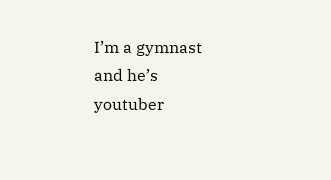I’m a gymnast and he’s youtuber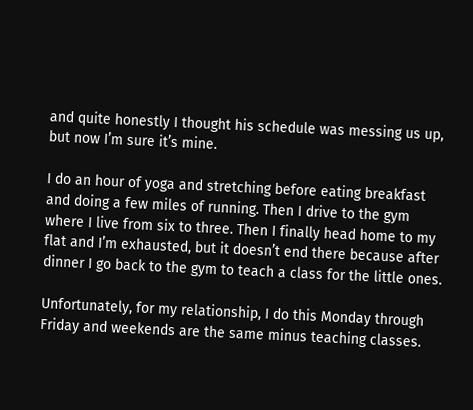and quite honestly I thought his schedule was messing us up, but now I’m sure it’s mine.

I do an hour of yoga and stretching before eating breakfast and doing a few miles of running. Then I drive to the gym where I live from six to three. Then I finally head home to my flat and I’m exhausted, but it doesn’t end there because after dinner I go back to the gym to teach a class for the little ones.

Unfortunately, for my relationship, I do this Monday through Friday and weekends are the same minus teaching classes.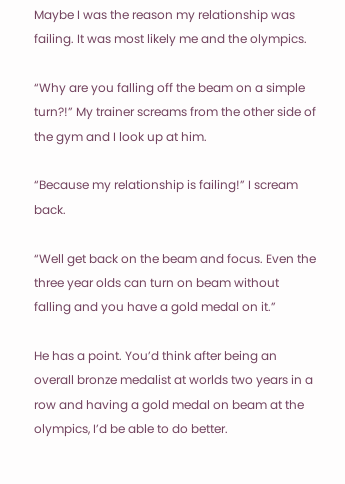Maybe I was the reason my relationship was failing. It was most likely me and the olympics.

“Why are you falling off the beam on a simple turn?!” My trainer screams from the other side of the gym and I look up at him.

“Because my relationship is failing!” I scream back.

“Well get back on the beam and focus. Even the three year olds can turn on beam without falling and you have a gold medal on it.”

He has a point. You’d think after being an overall bronze medalist at worlds two years in a row and having a gold medal on beam at the olympics, I’d be able to do better.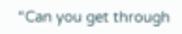“Can you get through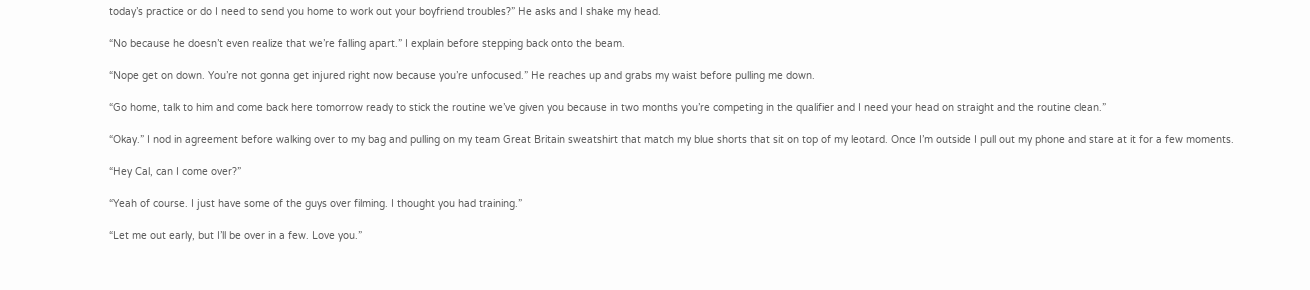today’s practice or do I need to send you home to work out your boyfriend troubles?” He asks and I shake my head.

“No because he doesn’t even realize that we’re falling apart.” I explain before stepping back onto the beam.

“Nope get on down. You’re not gonna get injured right now because you’re unfocused.” He reaches up and grabs my waist before pulling me down.

“Go home, talk to him and come back here tomorrow ready to stick the routine we’ve given you because in two months you’re competing in the qualifier and I need your head on straight and the routine clean.”

“Okay.” I nod in agreement before walking over to my bag and pulling on my team Great Britain sweatshirt that match my blue shorts that sit on top of my leotard. Once I’m outside I pull out my phone and stare at it for a few moments.

“Hey Cal, can I come over?”

“Yeah of course. I just have some of the guys over filming. I thought you had training.”

“Let me out early, but I’ll be over in a few. Love you.”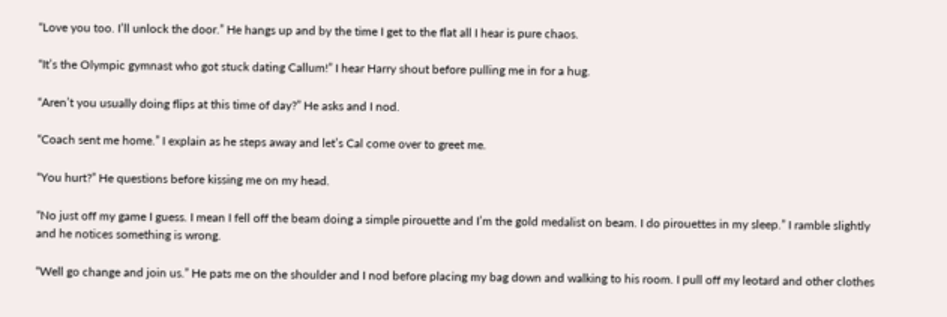“Love you too. I’ll unlock the door.” He hangs up and by the time I get to the flat all I hear is pure chaos.

“It’s the Olympic gymnast who got stuck dating Callum!” I hear Harry shout before pulling me in for a hug.

“Aren’t you usually doing flips at this time of day?” He asks and I nod.

“Coach sent me home.” I explain as he steps away and let’s Cal come over to greet me.

“You hurt?” He questions before kissing me on my head.

“No just off my game I guess. I mean I fell off the beam doing a simple pirouette and I’m the gold medalist on beam. I do pirouettes in my sleep.” I ramble slightly and he notices something is wrong.

“Well go change and join us.” He pats me on the shoulder and I nod before placing my bag down and walking to his room. I pull off my leotard and other clothes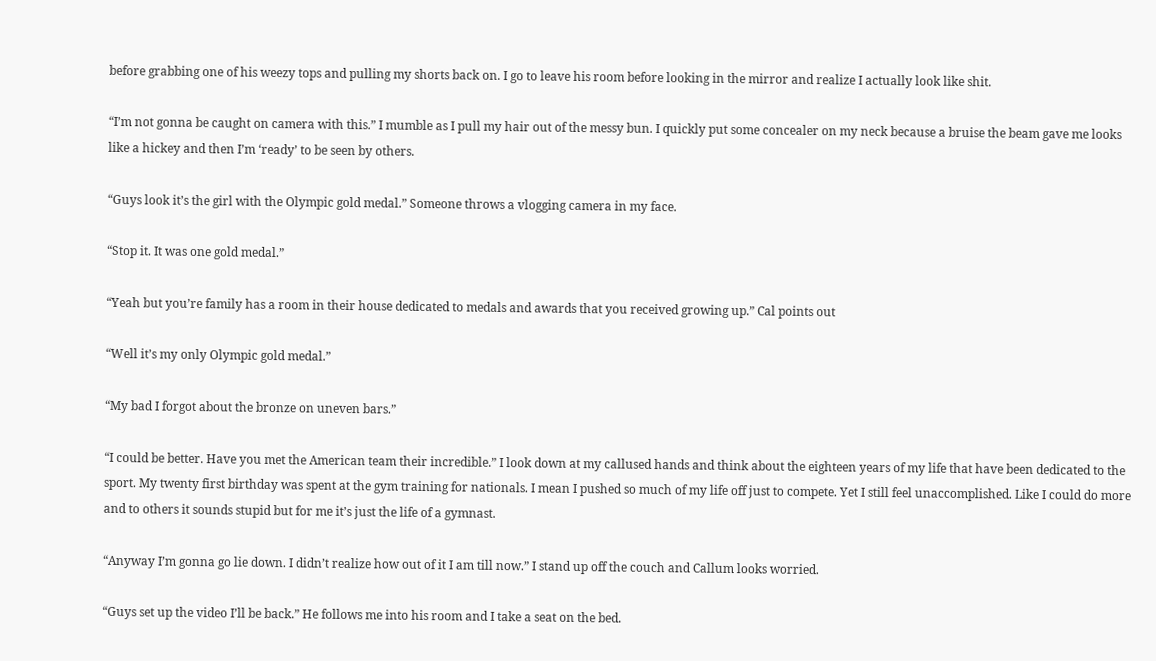before grabbing one of his weezy tops and pulling my shorts back on. I go to leave his room before looking in the mirror and realize I actually look like shit.

“I’m not gonna be caught on camera with this.” I mumble as I pull my hair out of the messy bun. I quickly put some concealer on my neck because a bruise the beam gave me looks like a hickey and then I’m ‘ready’ to be seen by others.

“Guys look it’s the girl with the Olympic gold medal.” Someone throws a vlogging camera in my face.

“Stop it. It was one gold medal.”

“Yeah but you’re family has a room in their house dedicated to medals and awards that you received growing up.” Cal points out

“Well it’s my only Olympic gold medal.”

“My bad I forgot about the bronze on uneven bars.”

“I could be better. Have you met the American team their incredible.” I look down at my callused hands and think about the eighteen years of my life that have been dedicated to the sport. My twenty first birthday was spent at the gym training for nationals. I mean I pushed so much of my life off just to compete. Yet I still feel unaccomplished. Like I could do more and to others it sounds stupid but for me it’s just the life of a gymnast.

“Anyway I’m gonna go lie down. I didn’t realize how out of it I am till now.” I stand up off the couch and Callum looks worried.

“Guys set up the video I’ll be back.” He follows me into his room and I take a seat on the bed.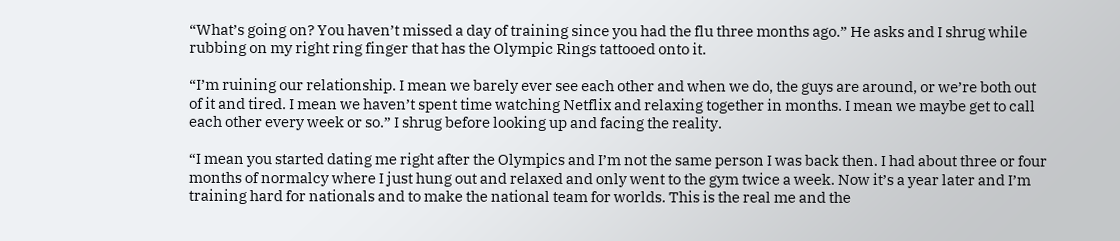“What’s going on? You haven’t missed a day of training since you had the flu three months ago.” He asks and I shrug while rubbing on my right ring finger that has the Olympic Rings tattooed onto it.

“I’m ruining our relationship. I mean we barely ever see each other and when we do, the guys are around, or we’re both out of it and tired. I mean we haven’t spent time watching Netflix and relaxing together in months. I mean we maybe get to call each other every week or so.” I shrug before looking up and facing the reality.

“I mean you started dating me right after the Olympics and I’m not the same person I was back then. I had about three or four months of normalcy where I just hung out and relaxed and only went to the gym twice a week. Now it’s a year later and I’m training hard for nationals and to make the national team for worlds. This is the real me and the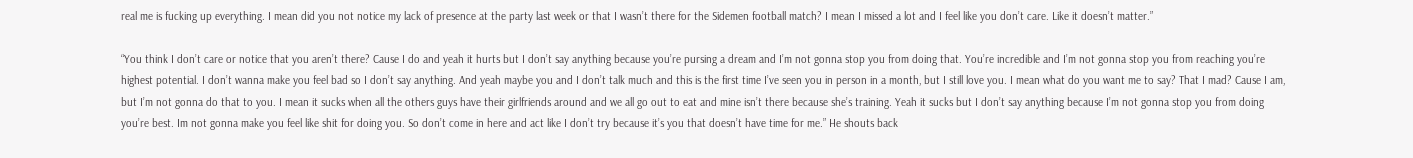real me is fucking up everything. I mean did you not notice my lack of presence at the party last week or that I wasn’t there for the Sidemen football match? I mean I missed a lot and I feel like you don’t care. Like it doesn’t matter.”

“You think I don’t care or notice that you aren’t there? Cause I do and yeah it hurts but I don’t say anything because you’re pursing a dream and I’m not gonna stop you from doing that. You’re incredible and I’m not gonna stop you from reaching you’re highest potential. I don’t wanna make you feel bad so I don’t say anything. And yeah maybe you and I don’t talk much and this is the first time I’ve seen you in person in a month, but I still love you. I mean what do you want me to say? That I mad? Cause I am, but I’m not gonna do that to you. I mean it sucks when all the others guys have their girlfriends around and we all go out to eat and mine isn’t there because she’s training. Yeah it sucks but I don’t say anything because I’m not gonna stop you from doing you’re best. Im not gonna make you feel like shit for doing you. So don’t come in here and act like I don’t try because it’s you that doesn’t have time for me.” He shouts back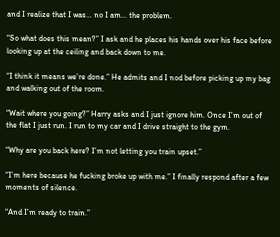and I realize that I was… no I am… the problem.

“So what does this mean?” I ask and he places his hands over his face before looking up at the ceiling and back down to me.

“I think it means we’re done.” He admits and I nod before picking up my bag and walking out of the room.

“Wait where you going?” Harry asks and I just ignore him. Once I’m out of the flat I just run. I run to my car and I drive straight to the gym.

“Why are you back here? I’m not letting you train upset.”

“I’m here because he fucking broke up with me.” I finally respond after a few moments of silence.

“And I’m ready to train.”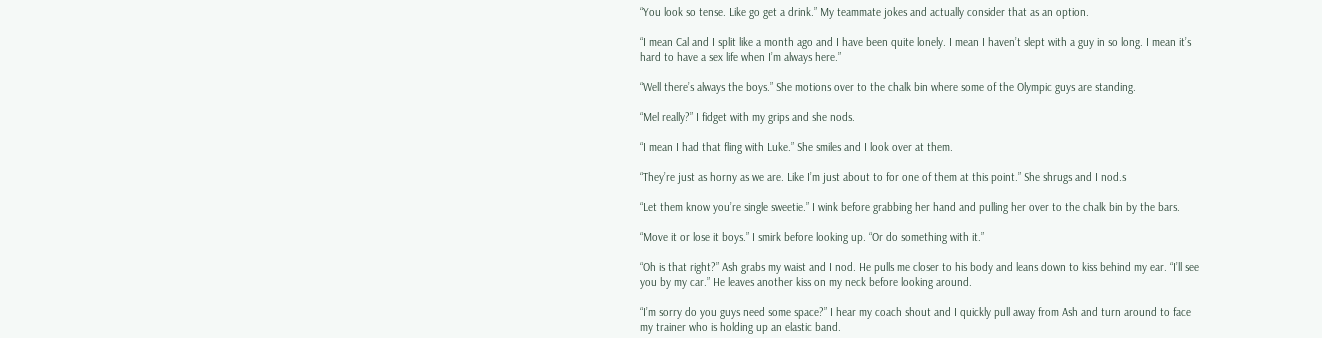“You look so tense. Like go get a drink.” My teammate jokes and actually consider that as an option.

“I mean Cal and I split like a month ago and I have been quite lonely. I mean I haven’t slept with a guy in so long. I mean it’s hard to have a sex life when I’m always here.”

“Well there’s always the boys.” She motions over to the chalk bin where some of the Olympic guys are standing.

“Mel really?” I fidget with my grips and she nods.

“I mean I had that fling with Luke.” She smiles and I look over at them.

“They’re just as horny as we are. Like I’m just about to for one of them at this point.” She shrugs and I nod.s

“Let them know you’re single sweetie.” I wink before grabbing her hand and pulling her over to the chalk bin by the bars.

“Move it or lose it boys.” I smirk before looking up. “Or do something with it.”

“Oh is that right?” Ash grabs my waist and I nod. He pulls me closer to his body and leans down to kiss behind my ear. “I’ll see you by my car.” He leaves another kiss on my neck before looking around.

“I’m sorry do you guys need some space?” I hear my coach shout and I quickly pull away from Ash and turn around to face my trainer who is holding up an elastic band.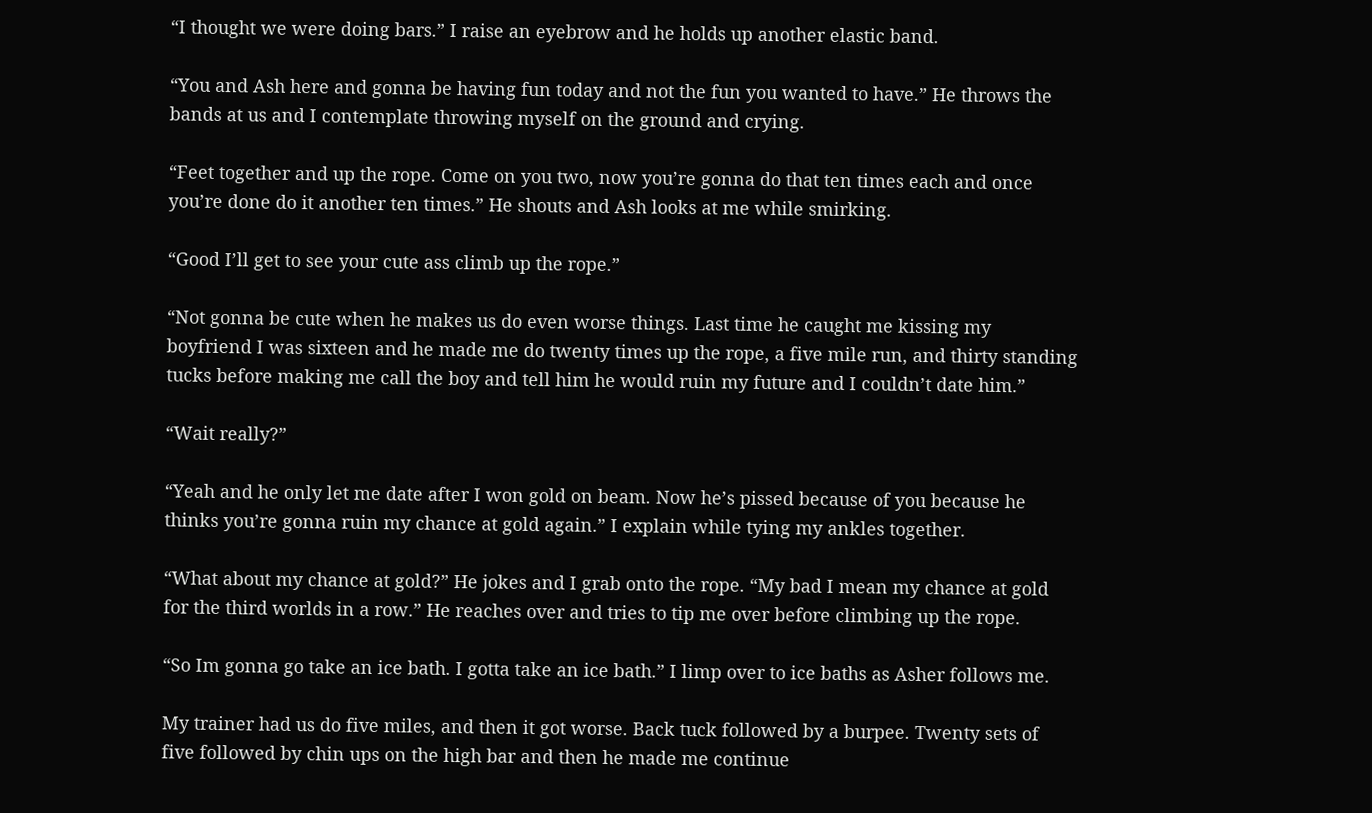“I thought we were doing bars.” I raise an eyebrow and he holds up another elastic band.

“You and Ash here and gonna be having fun today and not the fun you wanted to have.” He throws the bands at us and I contemplate throwing myself on the ground and crying.

“Feet together and up the rope. Come on you two, now you’re gonna do that ten times each and once you’re done do it another ten times.” He shouts and Ash looks at me while smirking.

“Good I’ll get to see your cute ass climb up the rope.”

“Not gonna be cute when he makes us do even worse things. Last time he caught me kissing my boyfriend I was sixteen and he made me do twenty times up the rope, a five mile run, and thirty standing tucks before making me call the boy and tell him he would ruin my future and I couldn’t date him.”

“Wait really?”

“Yeah and he only let me date after I won gold on beam. Now he’s pissed because of you because he thinks you’re gonna ruin my chance at gold again.” I explain while tying my ankles together.

“What about my chance at gold?” He jokes and I grab onto the rope. “My bad I mean my chance at gold for the third worlds in a row.” He reaches over and tries to tip me over before climbing up the rope.

“So Im gonna go take an ice bath. I gotta take an ice bath.” I limp over to ice baths as Asher follows me.

My trainer had us do five miles, and then it got worse. Back tuck followed by a burpee. Twenty sets of five followed by chin ups on the high bar and then he made me continue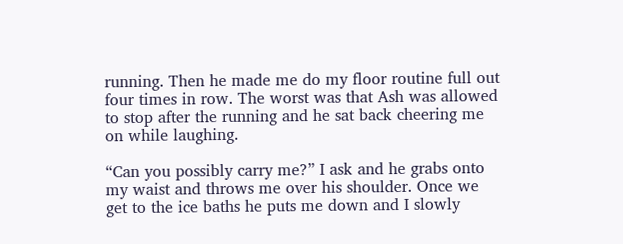running. Then he made me do my floor routine full out four times in row. The worst was that Ash was allowed to stop after the running and he sat back cheering me on while laughing.

“Can you possibly carry me?” I ask and he grabs onto my waist and throws me over his shoulder. Once we get to the ice baths he puts me down and I slowly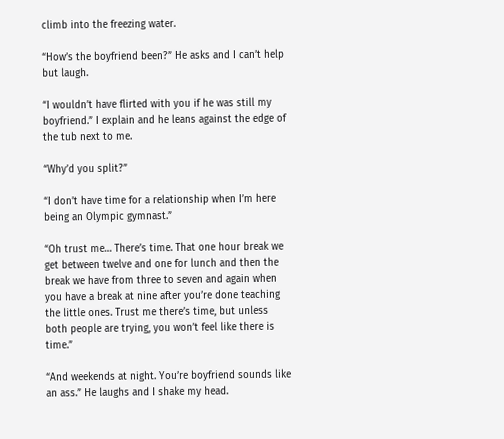climb into the freezing water.

“How’s the boyfriend been?” He asks and I can’t help but laugh.

“I wouldn’t have flirted with you if he was still my boyfriend.” I explain and he leans against the edge of the tub next to me.

“Why’d you split?”

“I don’t have time for a relationship when I’m here being an Olympic gymnast.”

“Oh trust me… There’s time. That one hour break we get between twelve and one for lunch and then the break we have from three to seven and again when you have a break at nine after you’re done teaching the little ones. Trust me there’s time, but unless both people are trying, you won’t feel like there is time.”

“And weekends at night. You’re boyfriend sounds like an ass.” He laughs and I shake my head.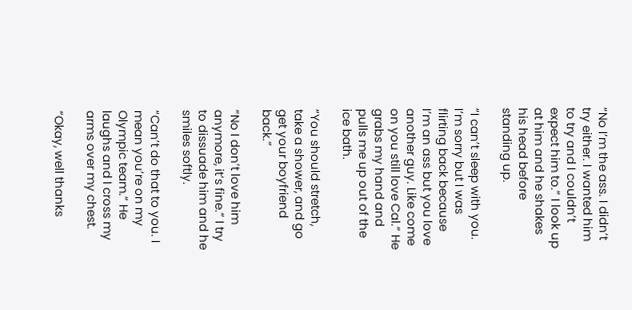“No I’m the ass. I didn’t try either. I wanted him to try and I couldn’t expect him to.” I look up at him and he shakes his head before standing up.

“I can’t sleep with you. I’m sorry but I was flirting back because I’m an ass but you love another guy. Like come on you still love Cal.” He grabs my hand and pulls me up out of the ice bath.

“You should stretch, take a shower, and go get your boyfriend back.”

“No I don’t love him anymore, it’s fine.” I try to dissuade him and he smiles softly.

“Can’t do that to you. I mean you’re on my Olympic team.” He laughs and I cross my arms over my chest.

“Okay, well thanks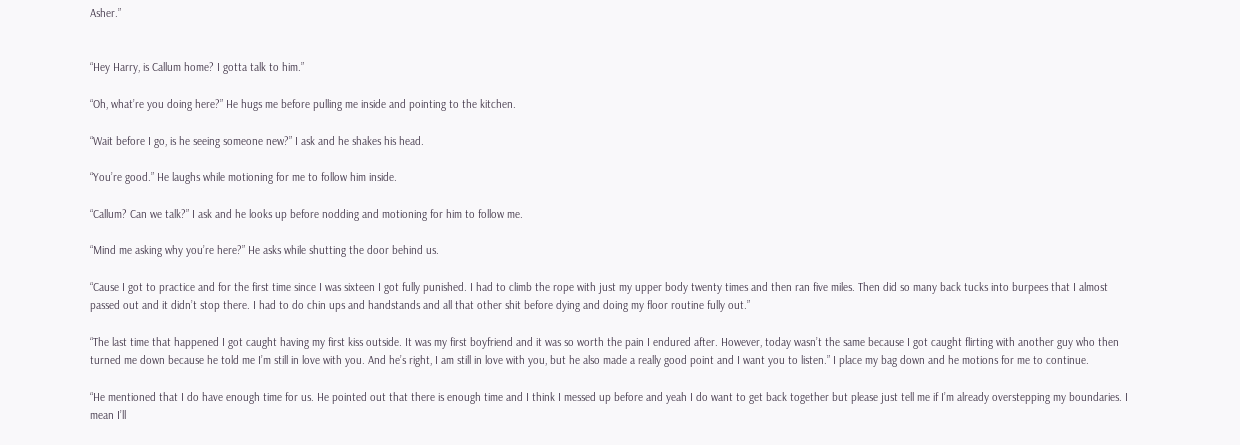Asher.”


“Hey Harry, is Callum home? I gotta talk to him.”

“Oh, what’re you doing here?” He hugs me before pulling me inside and pointing to the kitchen.

“Wait before I go, is he seeing someone new?” I ask and he shakes his head.

“You’re good.” He laughs while motioning for me to follow him inside.

“Callum? Can we talk?” I ask and he looks up before nodding and motioning for him to follow me.

“Mind me asking why you’re here?” He asks while shutting the door behind us.

“Cause I got to practice and for the first time since I was sixteen I got fully punished. I had to climb the rope with just my upper body twenty times and then ran five miles. Then did so many back tucks into burpees that I almost passed out and it didn’t stop there. I had to do chin ups and handstands and all that other shit before dying and doing my floor routine fully out.”

“The last time that happened I got caught having my first kiss outside. It was my first boyfriend and it was so worth the pain I endured after. However, today wasn’t the same because I got caught flirting with another guy who then turned me down because he told me I’m still in love with you. And he’s right, I am still in love with you, but he also made a really good point and I want you to listen.” I place my bag down and he motions for me to continue.

“He mentioned that I do have enough time for us. He pointed out that there is enough time and I think I messed up before and yeah I do want to get back together but please just tell me if I’m already overstepping my boundaries. I mean I’ll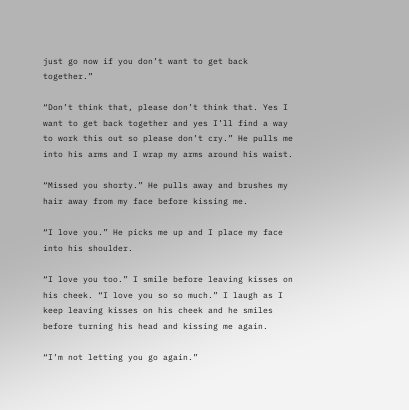just go now if you don’t want to get back together.”

“Don’t think that, please don’t think that. Yes I want to get back together and yes I’ll find a way to work this out so please don’t cry.” He pulls me into his arms and I wrap my arms around his waist.

“Missed you shorty.” He pulls away and brushes my hair away from my face before kissing me.

“I love you.” He picks me up and I place my face into his shoulder.

“I love you too.” I smile before leaving kisses on his cheek. “I love you so so much.” I laugh as I keep leaving kisses on his cheek and he smiles before turning his head and kissing me again.

“I’m not letting you go again.”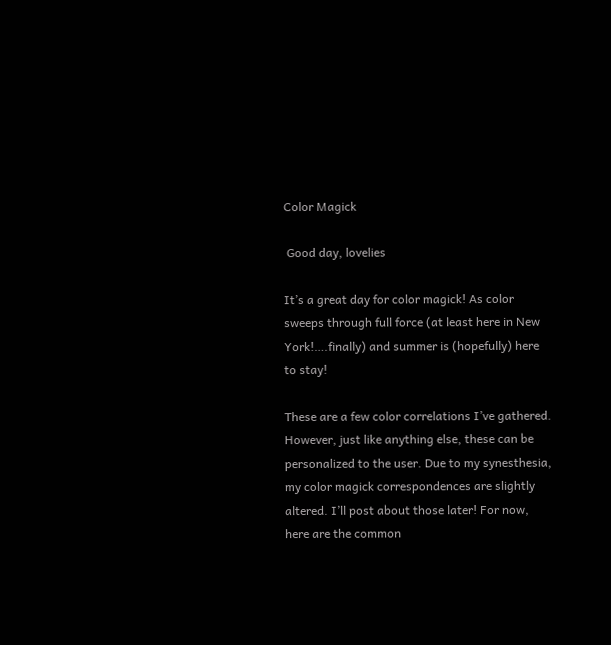Color Magick

 Good day, lovelies

It’s a great day for color magick! As color sweeps through full force (at least here in New York!….finally) and summer is (hopefully) here to stay!

These are a few color correlations I’ve gathered. However, just like anything else, these can be personalized to the user. Due to my synesthesia, my color magick correspondences are slightly altered. I’ll post about those later! For now, here are the common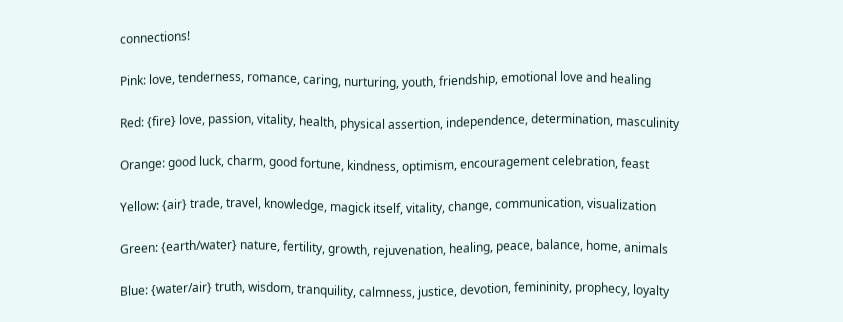connections!

Pink: love, tenderness, romance, caring, nurturing, youth, friendship, emotional love and healing

Red: {fire} love, passion, vitality, health, physical assertion, independence, determination, masculinity

Orange: good luck, charm, good fortune, kindness, optimism, encouragement celebration, feast

Yellow: {air} trade, travel, knowledge, magick itself, vitality, change, communication, visualization

Green: {earth/water} nature, fertility, growth, rejuvenation, healing, peace, balance, home, animals

Blue: {water/air} truth, wisdom, tranquility, calmness, justice, devotion, femininity, prophecy, loyalty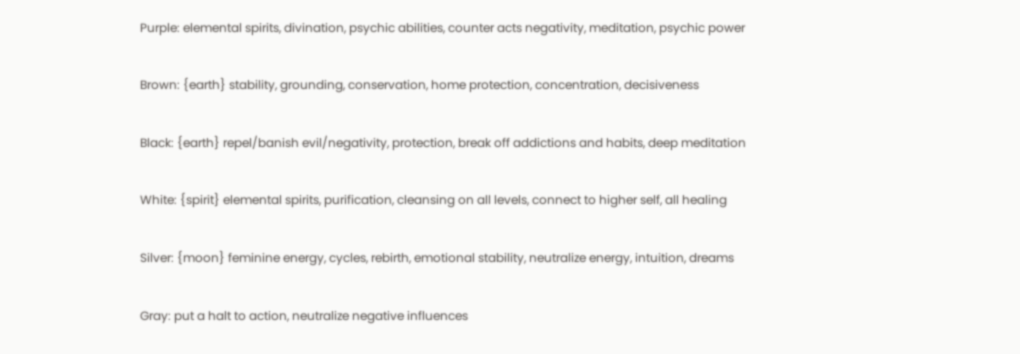Purple: elemental spirits, divination, psychic abilities, counter acts negativity, meditation, psychic power

Brown: {earth} stability, grounding, conservation, home protection, concentration, decisiveness

Black: {earth} repel/banish evil/negativity, protection, break off addictions and habits, deep meditation

White: {spirit} elemental spirits, purification, cleansing on all levels, connect to higher self, all healing

Silver: {moon} feminine energy, cycles, rebirth, emotional stability, neutralize energy, intuition, dreams

Gray: put a halt to action, neutralize negative influences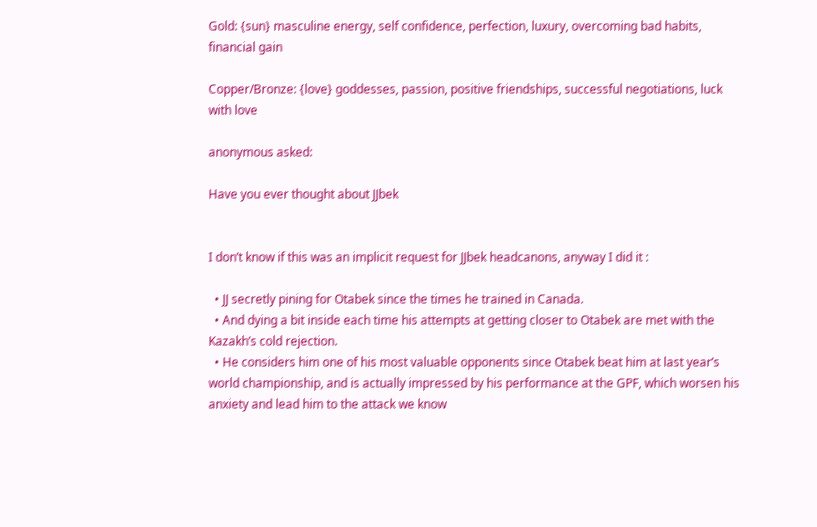Gold: {sun} masculine energy, self confidence, perfection, luxury, overcoming bad habits, financial gain

Copper/Bronze: {love} goddesses, passion, positive friendships, successful negotiations, luck with love

anonymous asked:

Have you ever thought about JJbek


I don’t know if this was an implicit request for JJbek headcanons, anyway I did it :

  • JJ secretly pining for Otabek since the times he trained in Canada.
  • And dying a bit inside each time his attempts at getting closer to Otabek are met with the Kazakh’s cold rejection.
  • He considers him one of his most valuable opponents since Otabek beat him at last year’s world championship, and is actually impressed by his performance at the GPF, which worsen his anxiety and lead him to the attack we know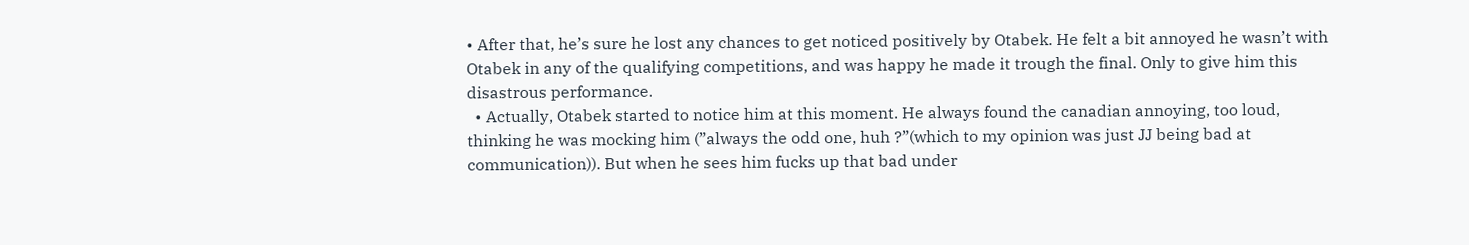• After that, he’s sure he lost any chances to get noticed positively by Otabek. He felt a bit annoyed he wasn’t with Otabek in any of the qualifying competitions, and was happy he made it trough the final. Only to give him this disastrous performance.
  • Actually, Otabek started to notice him at this moment. He always found the canadian annoying, too loud, thinking he was mocking him (”always the odd one, huh ?”(which to my opinion was just JJ being bad at communication)). But when he sees him fucks up that bad under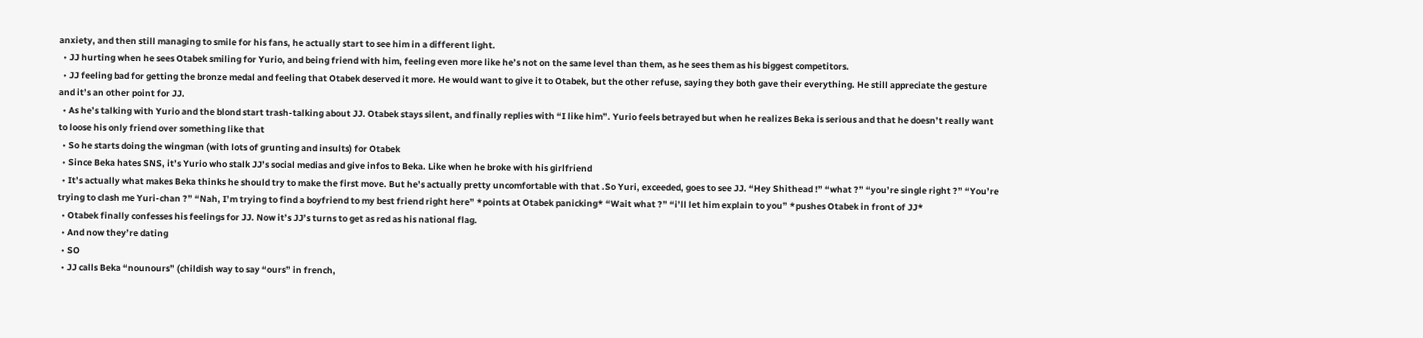anxiety, and then still managing to smile for his fans, he actually start to see him in a different light.
  • JJ hurting when he sees Otabek smiling for Yurio, and being friend with him, feeling even more like he’s not on the same level than them, as he sees them as his biggest competitors.
  • JJ feeling bad for getting the bronze medal and feeling that Otabek deserved it more. He would want to give it to Otabek, but the other refuse, saying they both gave their everything. He still appreciate the gesture and it’s an other point for JJ.
  • As he’s talking with Yurio and the blond start trash-talking about JJ. Otabek stays silent, and finally replies with “I like him”. Yurio feels betrayed but when he realizes Beka is serious and that he doesn’t really want to loose his only friend over something like that
  • So he starts doing the wingman (with lots of grunting and insults) for Otabek
  • Since Beka hates SNS, it’s Yurio who stalk JJ’s social medias and give infos to Beka. Like when he broke with his girlfriend
  • It’s actually what makes Beka thinks he should try to make the first move. But he’s actually pretty uncomfortable with that .So Yuri, exceeded, goes to see JJ. “Hey Shithead !” “what ?” “you’re single right ?” “You’re trying to clash me Yuri-chan ?” “Nah, I’m trying to find a boyfriend to my best friend right here” *points at Otabek panicking* “Wait what ?” “i’ll let him explain to you” *pushes Otabek in front of JJ*
  • Otabek finally confesses his feelings for JJ. Now it’s JJ’s turns to get as red as his national flag.
  • And now they’re dating
  • SO
  • JJ calls Beka “nounours” (childish way to say “ours” in french,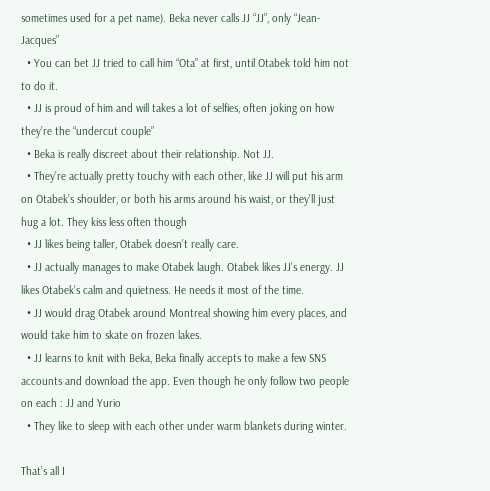sometimes used for a pet name). Beka never calls JJ “JJ”, only “Jean-Jacques”
  • You can bet JJ tried to call him “Ota” at first, until Otabek told him not to do it.
  • JJ is proud of him and will takes a lot of selfies, often joking on how they’re the “undercut couple”
  • Beka is really discreet about their relationship. Not JJ.
  • They’re actually pretty touchy with each other, like JJ will put his arm on Otabek’s shoulder, or both his arms around his waist, or they’ll just hug a lot. They kiss less often though
  • JJ likes being taller, Otabek doesn’t really care.
  • JJ actually manages to make Otabek laugh. Otabek likes JJ’s energy. JJ likes Otabek’s calm and quietness. He needs it most of the time.
  • JJ would drag Otabek around Montreal showing him every places, and would take him to skate on frozen lakes.
  • JJ learns to knit with Beka, Beka finally accepts to make a few SNS accounts and download the app. Even though he only follow two people on each : JJ and Yurio
  • They like to sleep with each other under warm blankets during winter.

That’s all I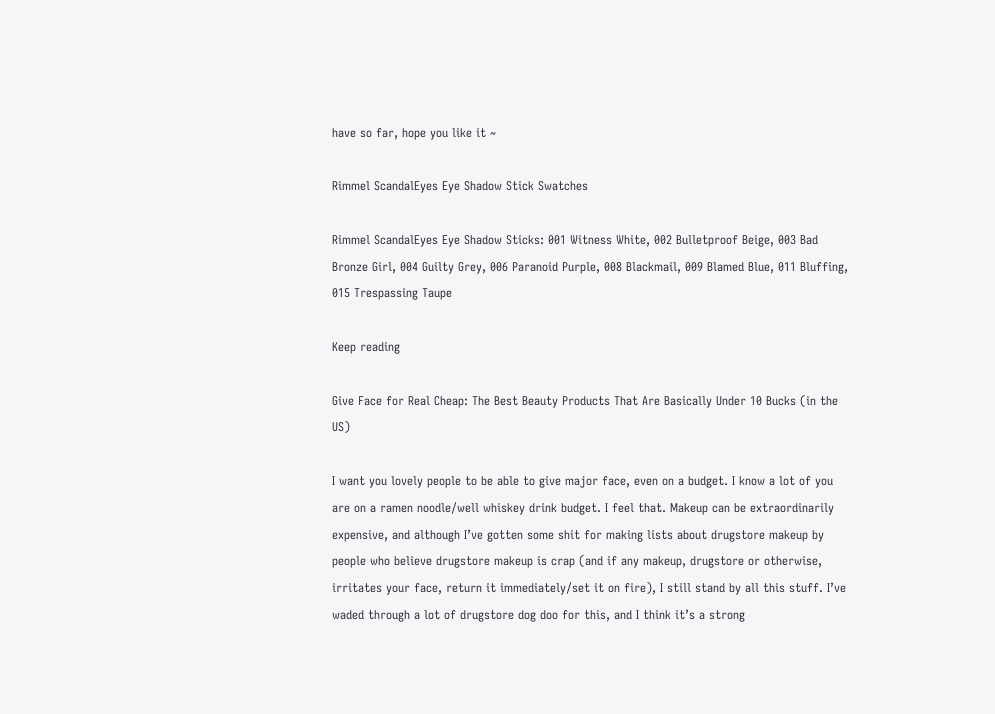have so far, hope you like it ~

Rimmel ScandalEyes Eye Shadow Stick Swatches

Rimmel ScandalEyes Eye Shadow Sticks: 001 Witness White, 002 Bulletproof Beige, 003 Bad Bronze Girl, 004 Guilty Grey, 006 Paranoid Purple, 008 Blackmail, 009 Blamed Blue, 011 Bluffing, 015 Trespassing Taupe

Keep reading

Give Face for Real Cheap: The Best Beauty Products That Are Basically Under 10 Bucks (in the US)

I want you lovely people to be able to give major face, even on a budget. I know a lot of you are on a ramen noodle/well whiskey drink budget. I feel that. Makeup can be extraordinarily expensive, and although I’ve gotten some shit for making lists about drugstore makeup by people who believe drugstore makeup is crap (and if any makeup, drugstore or otherwise, irritates your face, return it immediately/set it on fire), I still stand by all this stuff. I’ve waded through a lot of drugstore dog doo for this, and I think it’s a strong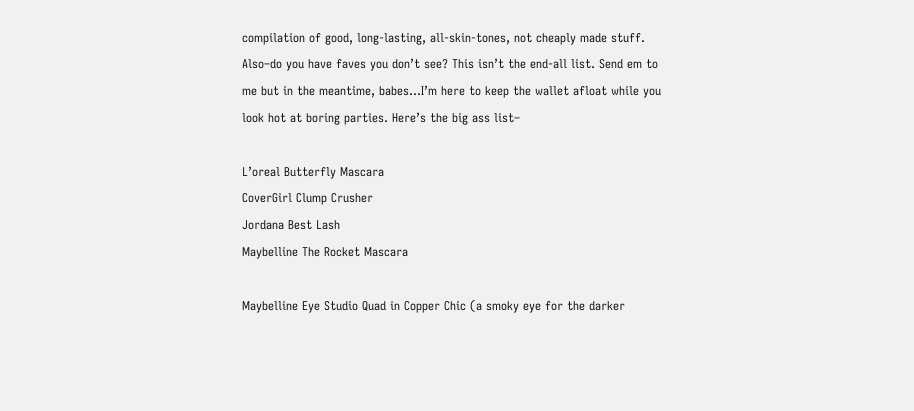compilation of good, long-lasting, all-skin-tones, not cheaply made stuff. Also–do you have faves you don’t see? This isn’t the end-all list. Send em to me but in the meantime, babes…I’m here to keep the wallet afloat while you look hot at boring parties. Here’s the big ass list–

L’oreal Butterfly Mascara
CoverGirl Clump Crusher
Jordana Best Lash
Maybelline The Rocket Mascara

Maybelline Eye Studio Quad in Copper Chic (a smoky eye for the darker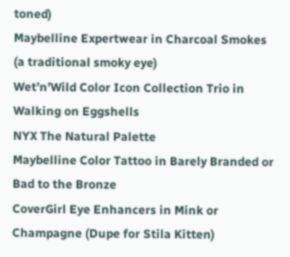toned)
Maybelline Expertwear in Charcoal Smokes (a traditional smoky eye)
Wet’n’Wild Color Icon Collection Trio in Walking on Eggshells
NYX The Natural Palette
Maybelline Color Tattoo in Barely Branded or Bad to the Bronze
CoverGirl Eye Enhancers in Mink or Champagne (Dupe for Stila Kitten)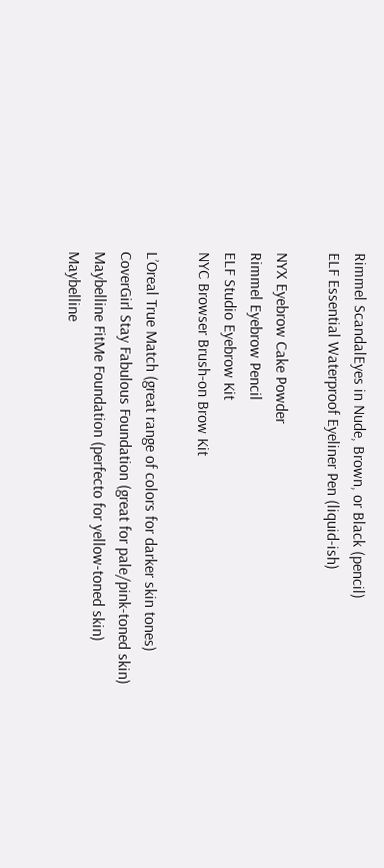Rimmel ScandalEyes in Nude, Brown, or Black (pencil)
ELF Essential Waterproof Eyeliner Pen (liquid-ish)

NYX Eyebrow Cake Powder
Rimmel Eyebrow Pencil
ELF Studio Eyebrow Kit
NYC Browser Brush-on Brow Kit

L’Oreal True Match (great range of colors for darker skin tones)
CoverGirl Stay Fabulous Foundation (great for pale/pink-toned skin)
Maybelline FitMe Foundation (perfecto for yellow-toned skin)
Maybelline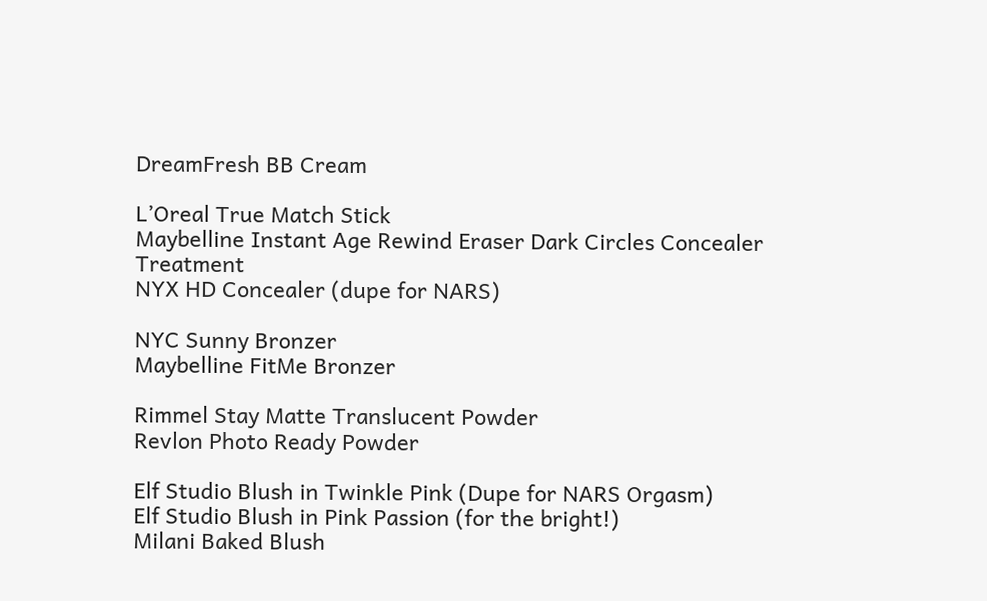DreamFresh BB Cream

L’Oreal True Match Stick
Maybelline Instant Age Rewind Eraser Dark Circles Concealer Treatment
NYX HD Concealer (dupe for NARS)

NYC Sunny Bronzer
Maybelline FitMe Bronzer

Rimmel Stay Matte Translucent Powder
Revlon Photo Ready Powder

Elf Studio Blush in Twinkle Pink (Dupe for NARS Orgasm)
Elf Studio Blush in Pink Passion (for the bright!)
Milani Baked Blush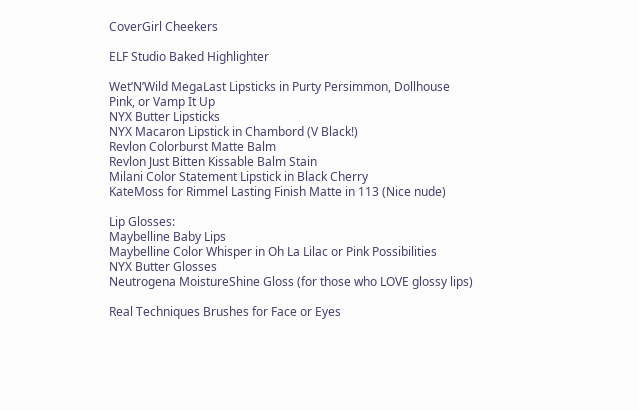CoverGirl Cheekers

ELF Studio Baked Highlighter

Wet’N’Wild MegaLast Lipsticks in Purty Persimmon, Dollhouse Pink, or Vamp It Up
NYX Butter Lipsticks
NYX Macaron Lipstick in Chambord (V Black!)
Revlon Colorburst Matte Balm
Revlon Just Bitten Kissable Balm Stain
Milani Color Statement Lipstick in Black Cherry
KateMoss for Rimmel Lasting Finish Matte in 113 (Nice nude)

Lip Glosses:
Maybelline Baby Lips
Maybelline Color Whisper in Oh La Lilac or Pink Possibilities
NYX Butter Glosses
Neutrogena MoistureShine Gloss (for those who LOVE glossy lips)

Real Techniques Brushes for Face or Eyes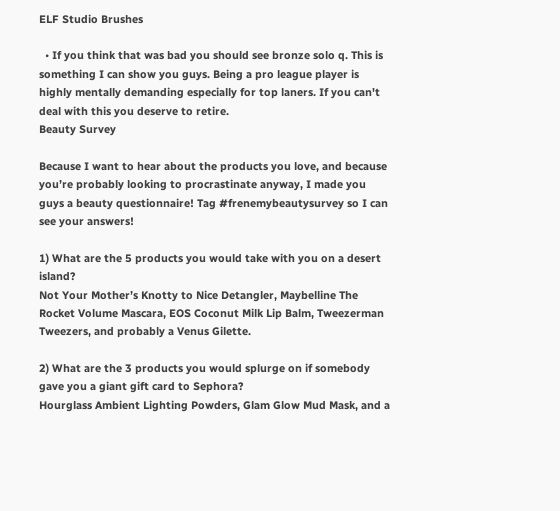ELF Studio Brushes

  • If you think that was bad you should see bronze solo q. This is something I can show you guys. Being a pro league player is highly mentally demanding especially for top laners. If you can't deal with this you deserve to retire.
Beauty Survey

Because I want to hear about the products you love, and because you’re probably looking to procrastinate anyway, I made you guys a beauty questionnaire! Tag #frenemybeautysurvey so I can see your answers!

1) What are the 5 products you would take with you on a desert island?
Not Your Mother’s Knotty to Nice Detangler, Maybelline The Rocket Volume Mascara, EOS Coconut Milk Lip Balm, Tweezerman Tweezers, and probably a Venus Gilette.

2) What are the 3 products you would splurge on if somebody gave you a giant gift card to Sephora?
Hourglass Ambient Lighting Powders, Glam Glow Mud Mask, and a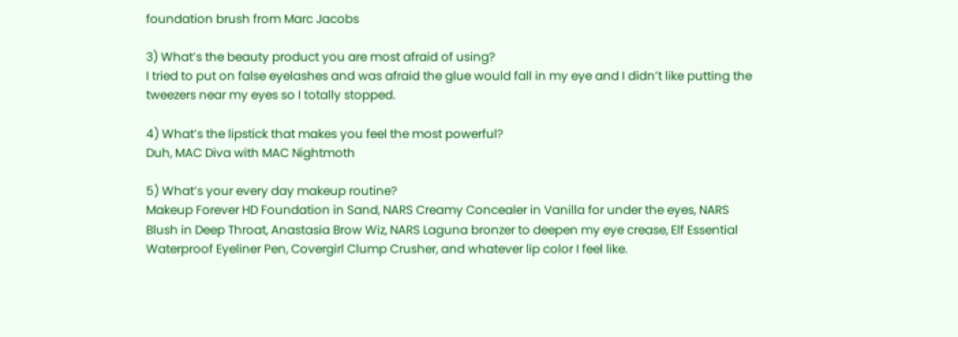foundation brush from Marc Jacobs

3) What’s the beauty product you are most afraid of using?
I tried to put on false eyelashes and was afraid the glue would fall in my eye and I didn’t like putting the tweezers near my eyes so I totally stopped.

4) What’s the lipstick that makes you feel the most powerful?
Duh, MAC Diva with MAC Nightmoth

5) What’s your every day makeup routine?
Makeup Forever HD Foundation in Sand, NARS Creamy Concealer in Vanilla for under the eyes, NARS Blush in Deep Throat, Anastasia Brow Wiz, NARS Laguna bronzer to deepen my eye crease, Elf Essential Waterproof Eyeliner Pen, Covergirl Clump Crusher, and whatever lip color I feel like.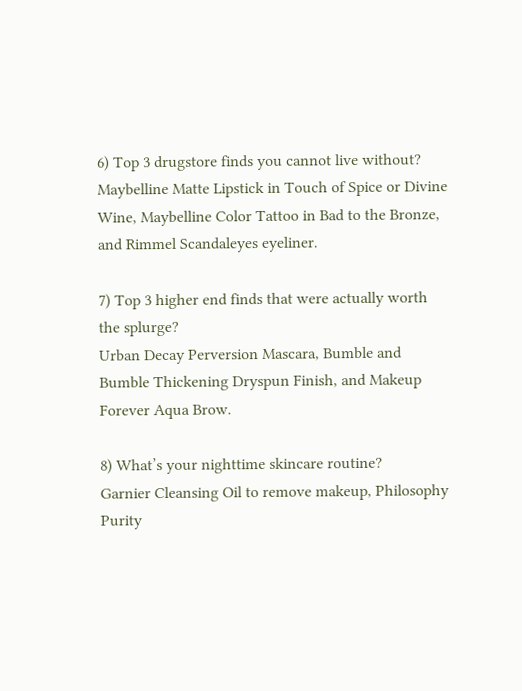6) Top 3 drugstore finds you cannot live without?
Maybelline Matte Lipstick in Touch of Spice or Divine Wine, Maybelline Color Tattoo in Bad to the Bronze, and Rimmel Scandaleyes eyeliner.

7) Top 3 higher end finds that were actually worth the splurge?
Urban Decay Perversion Mascara, Bumble and Bumble Thickening Dryspun Finish, and Makeup Forever Aqua Brow.

8) What’s your nighttime skincare routine?
Garnier Cleansing Oil to remove makeup, Philosophy Purity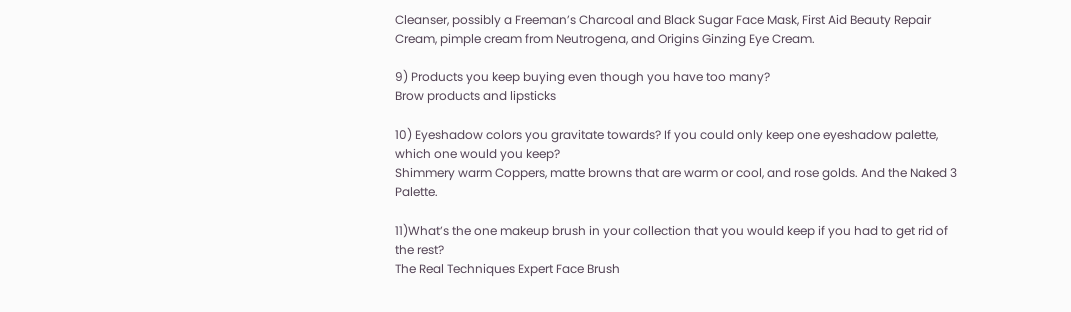Cleanser, possibly a Freeman’s Charcoal and Black Sugar Face Mask, First Aid Beauty Repair Cream, pimple cream from Neutrogena, and Origins Ginzing Eye Cream.

9) Products you keep buying even though you have too many?
Brow products and lipsticks

10) Eyeshadow colors you gravitate towards? If you could only keep one eyeshadow palette, which one would you keep?
Shimmery warm Coppers, matte browns that are warm or cool, and rose golds. And the Naked 3 Palette.

11)What’s the one makeup brush in your collection that you would keep if you had to get rid of the rest?
The Real Techniques Expert Face Brush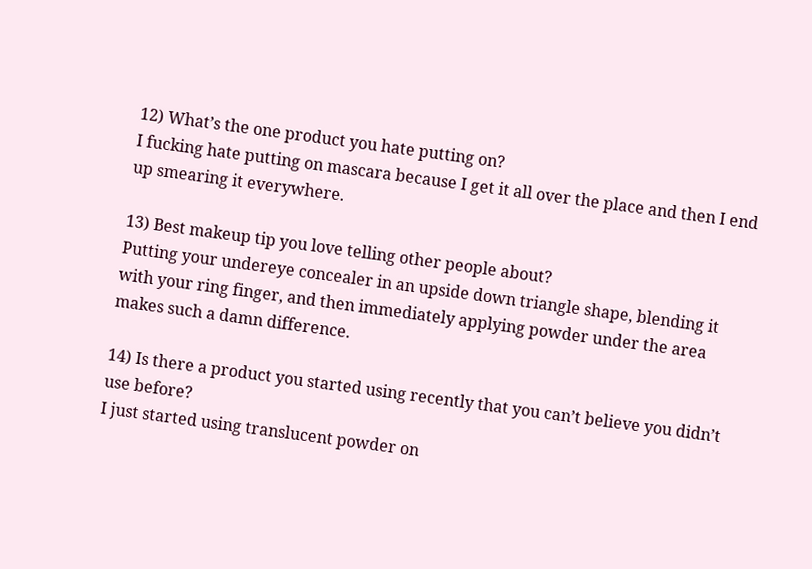12) What’s the one product you hate putting on?
I fucking hate putting on mascara because I get it all over the place and then I end up smearing it everywhere.

13) Best makeup tip you love telling other people about?
Putting your undereye concealer in an upside down triangle shape, blending it with your ring finger, and then immediately applying powder under the area makes such a damn difference.

14) Is there a product you started using recently that you can’t believe you didn’t use before?
I just started using translucent powder on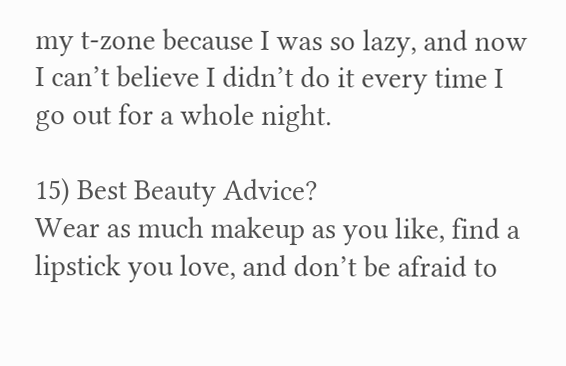my t-zone because I was so lazy, and now I can’t believe I didn’t do it every time I go out for a whole night.

15) Best Beauty Advice?
Wear as much makeup as you like, find a lipstick you love, and don’t be afraid to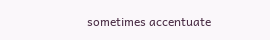sometimes accentuate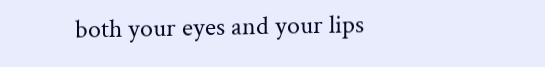both your eyes and your lips